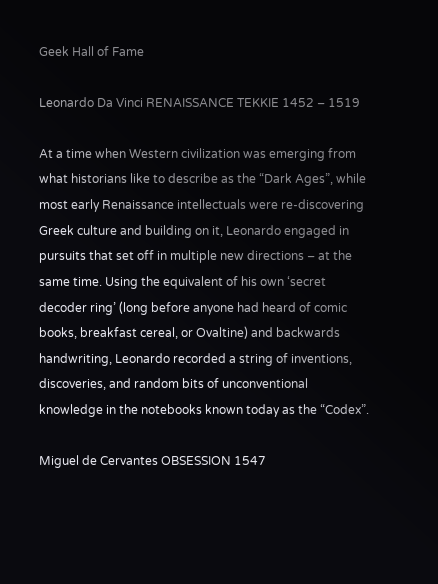Geek Hall of Fame

Leonardo Da Vinci RENAISSANCE TEKKIE 1452 – 1519

At a time when Western civilization was emerging from what historians like to describe as the “Dark Ages”, while most early Renaissance intellectuals were re-discovering Greek culture and building on it, Leonardo engaged in pursuits that set off in multiple new directions – at the same time. Using the equivalent of his own ‘secret decoder ring’ (long before anyone had heard of comic books, breakfast cereal, or Ovaltine) and backwards handwriting, Leonardo recorded a string of inventions, discoveries, and random bits of unconventional knowledge in the notebooks known today as the “Codex”.

Miguel de Cervantes OBSESSION 1547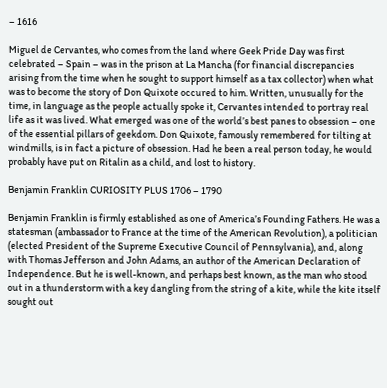– 1616

Miguel de Cervantes, who comes from the land where Geek Pride Day was first celebrated – Spain – was in the prison at La Mancha (for financial discrepancies arising from the time when he sought to support himself as a tax collector) when what was to become the story of Don Quixote occured to him. Written, unusually for the time, in language as the people actually spoke it, Cervantes intended to portray real life as it was lived. What emerged was one of the world’s best panes to obsession – one of the essential pillars of geekdom. Don Quixote, famously remembered for tilting at windmills, is in fact a picture of obsession. Had he been a real person today, he would probably have put on Ritalin as a child, and lost to history.

Benjamin Franklin CURIOSITY PLUS 1706 – 1790

Benjamin Franklin is firmly established as one of America’s Founding Fathers. He was a statesman (ambassador to France at the time of the American Revolution), a politician (elected President of the Supreme Executive Council of Pennsylvania), and, along with Thomas Jefferson and John Adams, an author of the American Declaration of Independence. But he is well-known, and perhaps best known, as the man who stood out in a thunderstorm with a key dangling from the string of a kite, while the kite itself sought out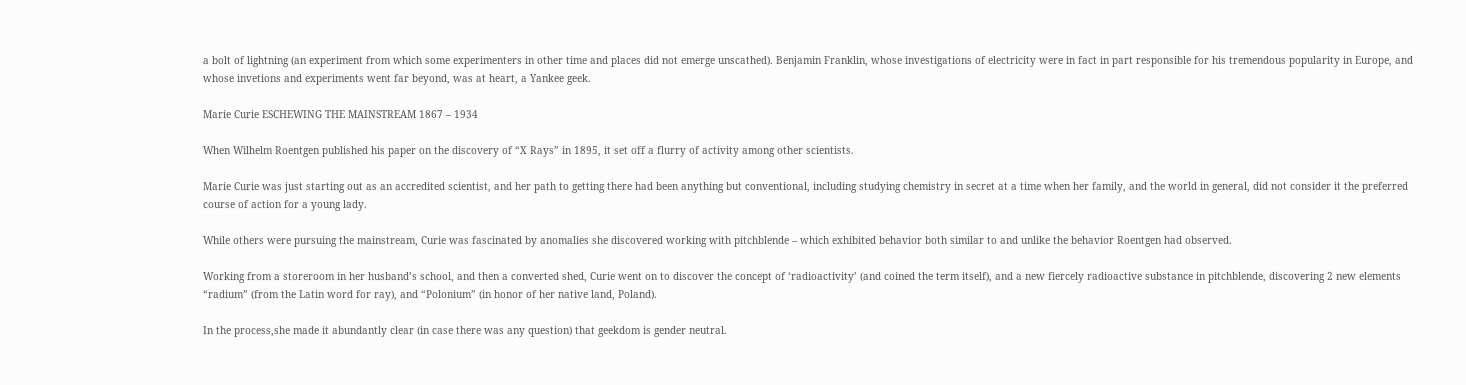a bolt of lightning (an experiment from which some experimenters in other time and places did not emerge unscathed). Benjamin Franklin, whose investigations of electricity were in fact in part responsible for his tremendous popularity in Europe, and whose invetions and experiments went far beyond, was at heart, a Yankee geek.

Marie Curie ESCHEWING THE MAINSTREAM 1867 – 1934

When Wilhelm Roentgen published his paper on the discovery of “X Rays” in 1895, it set off a flurry of activity among other scientists.

Marie Curie was just starting out as an accredited scientist, and her path to getting there had been anything but conventional, including studying chemistry in secret at a time when her family, and the world in general, did not consider it the preferred course of action for a young lady.

While others were pursuing the mainstream, Curie was fascinated by anomalies she discovered working with pitchblende – which exhibited behavior both similar to and unlike the behavior Roentgen had observed.

Working from a storeroom in her husband’s school, and then a converted shed, Curie went on to discover the concept of ‘radioactivity’ (and coined the term itself), and a new fiercely radioactive substance in pitchblende, discovering 2 new elements “radium” (from the Latin word for ray), and “Polonium” (in honor of her native land, Poland).

In the process,she made it abundantly clear (in case there was any question) that geekdom is gender neutral.